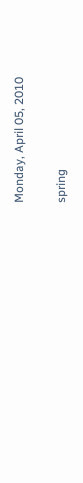Monday, April 05, 2010

spring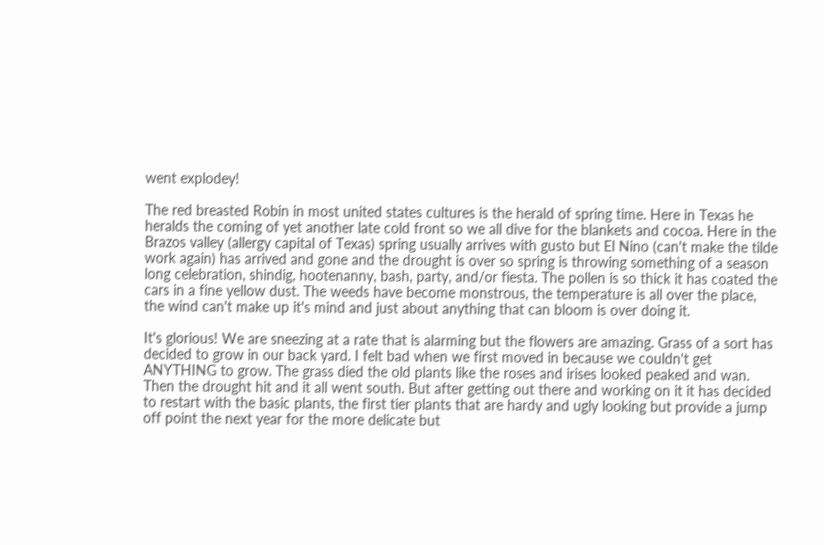went explodey!

The red breasted Robin in most united states cultures is the herald of spring time. Here in Texas he heralds the coming of yet another late cold front so we all dive for the blankets and cocoa. Here in the Brazos valley (allergy capital of Texas) spring usually arrives with gusto but El Nino (can't make the tilde work again) has arrived and gone and the drought is over so spring is throwing something of a season long celebration, shindig, hootenanny, bash, party, and/or fiesta. The pollen is so thick it has coated the cars in a fine yellow dust. The weeds have become monstrous, the temperature is all over the place, the wind can't make up it's mind and just about anything that can bloom is over doing it.

It's glorious! We are sneezing at a rate that is alarming but the flowers are amazing. Grass of a sort has decided to grow in our back yard. I felt bad when we first moved in because we couldn't get ANYTHING to grow. The grass died the old plants like the roses and irises looked peaked and wan. Then the drought hit and it all went south. But after getting out there and working on it it has decided to restart with the basic plants, the first tier plants that are hardy and ugly looking but provide a jump off point the next year for the more delicate but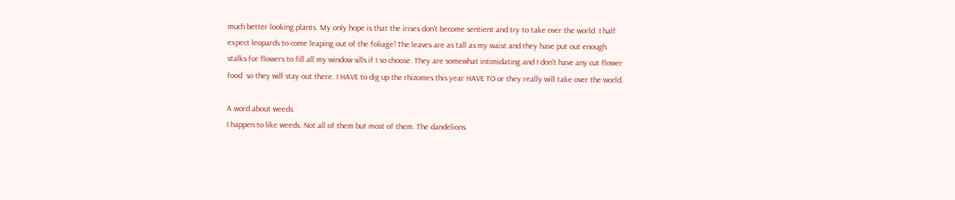much better looking plants. My only hope is that the irises don't become sentient and try to take over the world. I half expect leopards to come leaping out of the foliage! The leaves are as tall as my waist and they have put out enough stalks for flowers to fill all my window sills if I so choose. They are somewhat intimidating and I don't have any cut flower food  so they will stay out there. I HAVE to dig up the rhizomes this year HAVE TO or they really will take over the world.

A word about weeds.
I happen to like weeds. Not all of them but most of them. The dandelions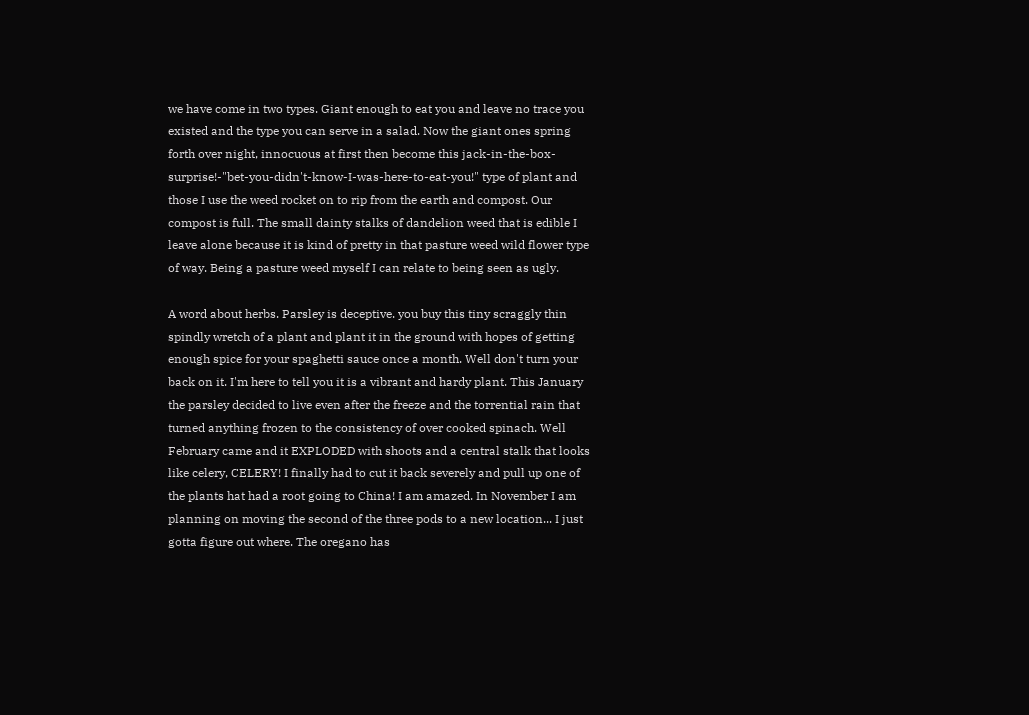we have come in two types. Giant enough to eat you and leave no trace you existed and the type you can serve in a salad. Now the giant ones spring forth over night, innocuous at first then become this jack-in-the-box-surprise!-"bet-you-didn't-know-I-was-here-to-eat-you!" type of plant and those I use the weed rocket on to rip from the earth and compost. Our compost is full. The small dainty stalks of dandelion weed that is edible I leave alone because it is kind of pretty in that pasture weed wild flower type of way. Being a pasture weed myself I can relate to being seen as ugly.

A word about herbs. Parsley is deceptive. you buy this tiny scraggly thin spindly wretch of a plant and plant it in the ground with hopes of getting enough spice for your spaghetti sauce once a month. Well don't turn your back on it. I'm here to tell you it is a vibrant and hardy plant. This January the parsley decided to live even after the freeze and the torrential rain that turned anything frozen to the consistency of over cooked spinach. Well February came and it EXPLODED with shoots and a central stalk that looks like celery, CELERY! I finally had to cut it back severely and pull up one of the plants hat had a root going to China! I am amazed. In November I am planning on moving the second of the three pods to a new location... I just gotta figure out where. The oregano has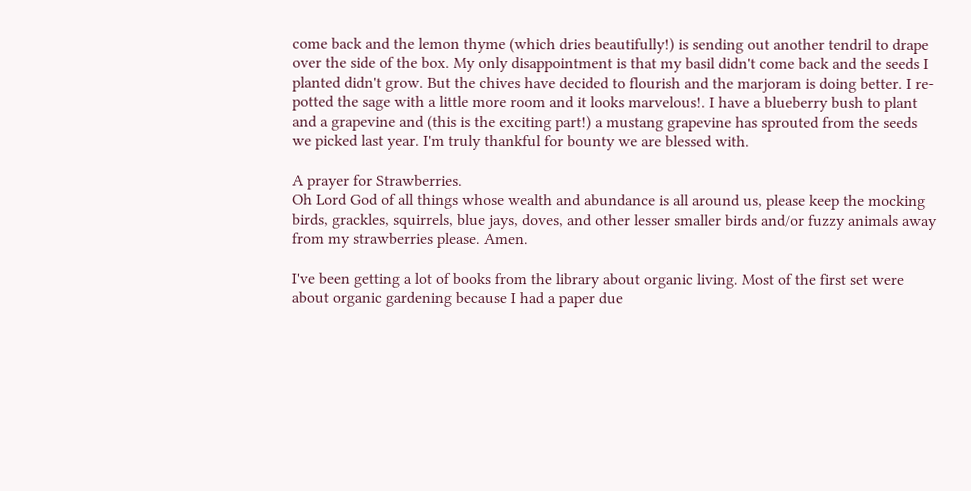come back and the lemon thyme (which dries beautifully!) is sending out another tendril to drape over the side of the box. My only disappointment is that my basil didn't come back and the seeds I planted didn't grow. But the chives have decided to flourish and the marjoram is doing better. I re-potted the sage with a little more room and it looks marvelous!. I have a blueberry bush to plant and a grapevine and (this is the exciting part!) a mustang grapevine has sprouted from the seeds we picked last year. I'm truly thankful for bounty we are blessed with.

A prayer for Strawberries.
Oh Lord God of all things whose wealth and abundance is all around us, please keep the mocking birds, grackles, squirrels, blue jays, doves, and other lesser smaller birds and/or fuzzy animals away from my strawberries please. Amen.

I've been getting a lot of books from the library about organic living. Most of the first set were about organic gardening because I had a paper due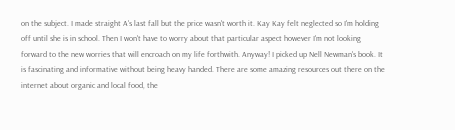on the subject. I made straight A's last fall but the price wasn't worth it. Kay Kay felt neglected so I'm holding off until she is in school. Then I won't have to worry about that particular aspect however I'm not looking forward to the new worries that will encroach on my life forthwith. Anyway! I picked up Nell Newman's book. It is fascinating and informative without being heavy handed. There are some amazing resources out there on the internet about organic and local food, the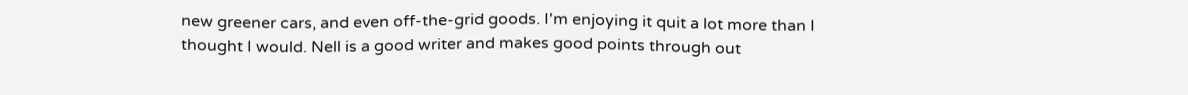new greener cars, and even off-the-grid goods. I'm enjoying it quit a lot more than I thought I would. Nell is a good writer and makes good points through out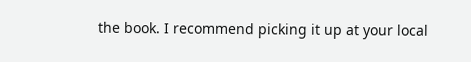the book. I recommend picking it up at your local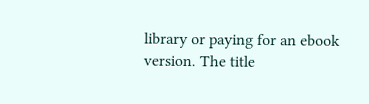library or paying for an ebook version. The title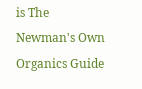is The Newman's Own Organics Guide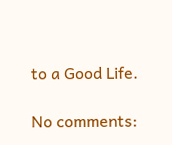to a Good Life.

No comments: